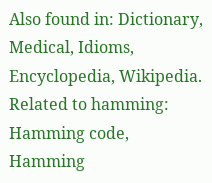Also found in: Dictionary, Medical, Idioms, Encyclopedia, Wikipedia.
Related to hamming: Hamming code, Hamming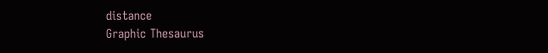distance
Graphic Thesaurus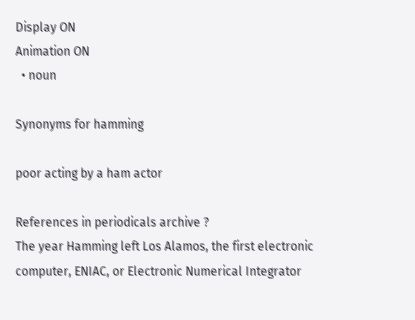Display ON
Animation ON
  • noun

Synonyms for hamming

poor acting by a ham actor

References in periodicals archive ?
The year Hamming left Los Alamos, the first electronic computer, ENIAC, or Electronic Numerical Integrator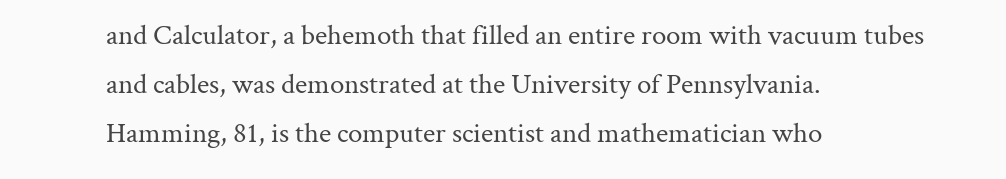and Calculator, a behemoth that filled an entire room with vacuum tubes and cables, was demonstrated at the University of Pennsylvania.
Hamming, 81, is the computer scientist and mathematician who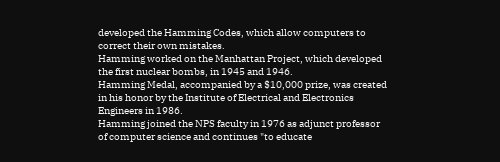developed the Hamming Codes, which allow computers to correct their own mistakes.
Hamming worked on the Manhattan Project, which developed the first nuclear bombs, in 1945 and 1946.
Hamming Medal, accompanied by a $10,000 prize, was created in his honor by the Institute of Electrical and Electronics Engineers in 1986.
Hamming joined the NPS faculty in 1976 as adjunct professor of computer science and continues "to educate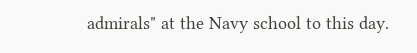admirals" at the Navy school to this day.